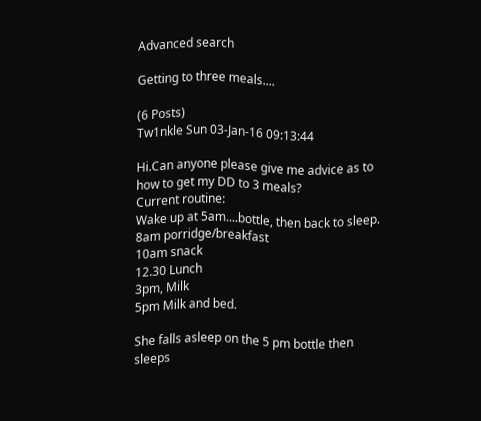Advanced search

Getting to three meals....

(6 Posts)
Tw1nkle Sun 03-Jan-16 09:13:44

Hi.Can anyone please give me advice as to how to get my DD to 3 meals?
Current routine:
Wake up at 5am....bottle, then back to sleep.
8am porridge/breakfast
10am snack
12.30 Lunch
3pm, Milk
5pm Milk and bed.

She falls asleep on the 5 pm bottle then sleeps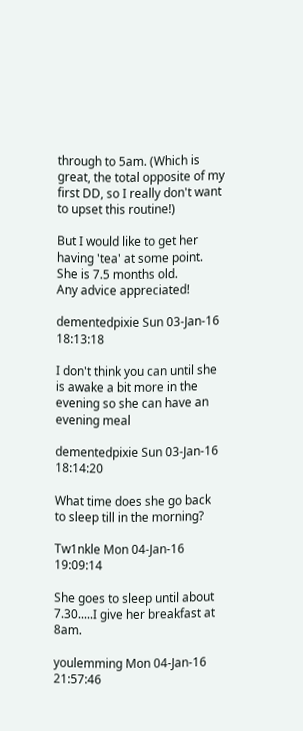through to 5am. (Which is great, the total opposite of my first DD, so I really don't want to upset this routine!)

But I would like to get her having 'tea' at some point. She is 7.5 months old.
Any advice appreciated!

dementedpixie Sun 03-Jan-16 18:13:18

I don't think you can until she is awake a bit more in the evening so she can have an evening meal

dementedpixie Sun 03-Jan-16 18:14:20

What time does she go back to sleep till in the morning?

Tw1nkle Mon 04-Jan-16 19:09:14

She goes to sleep until about 7.30.....I give her breakfast at 8am.

youlemming Mon 04-Jan-16 21:57:46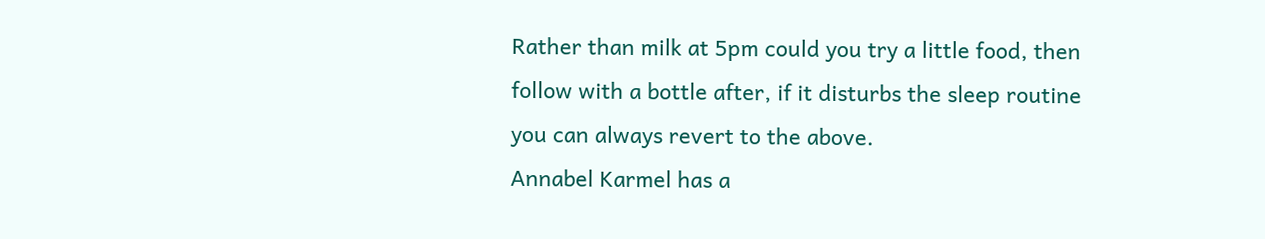Rather than milk at 5pm could you try a little food, then follow with a bottle after, if it disturbs the sleep routine you can always revert to the above.
Annabel Karmel has a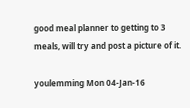good meal planner to getting to 3 meals, will try and post a picture of it.

youlemming Mon 04-Jan-16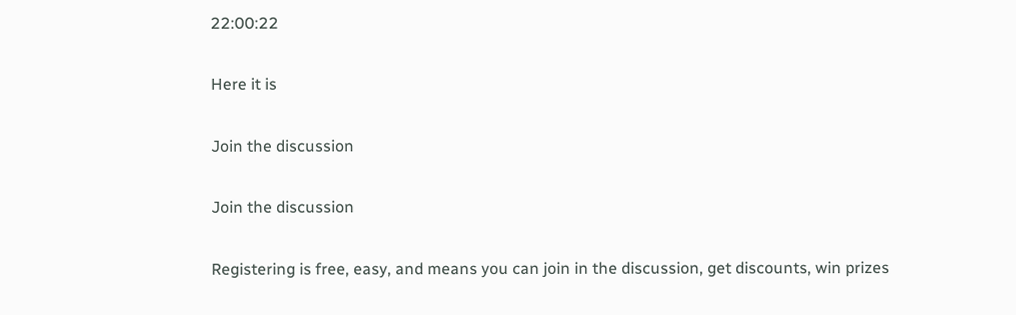22:00:22

Here it is

Join the discussion

Join the discussion

Registering is free, easy, and means you can join in the discussion, get discounts, win prizes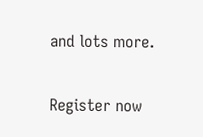and lots more.

Register now